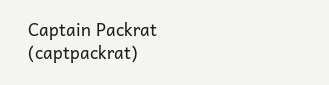Captain Packrat (captpackrat)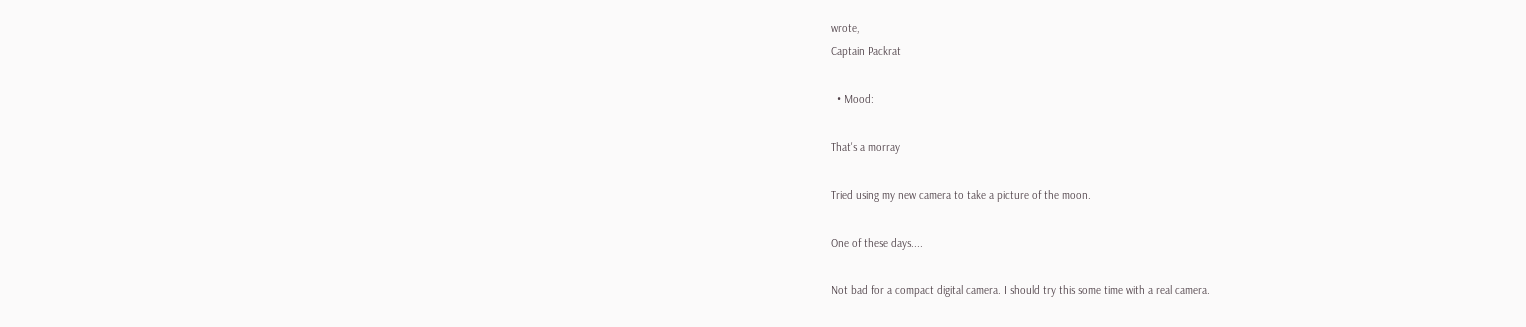wrote,
Captain Packrat

  • Mood:

That's a morray

Tried using my new camera to take a picture of the moon.

One of these days....

Not bad for a compact digital camera. I should try this some time with a real camera.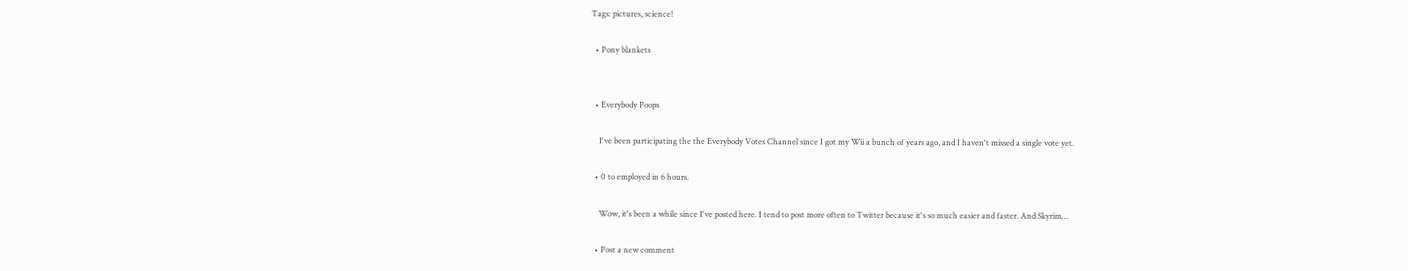Tags: pictures, science!

  • Pony blankets


  • Everybody Poops

    I've been participating the the Everybody Votes Channel since I got my Wii a bunch of years ago, and I haven't missed a single vote yet.

  • 0 to employed in 6 hours.

    Wow, it's been a while since I've posted here. I tend to post more often to Twitter because it's so much easier and faster. And Skyrim…

  • Post a new comment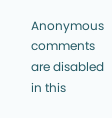Anonymous comments are disabled in this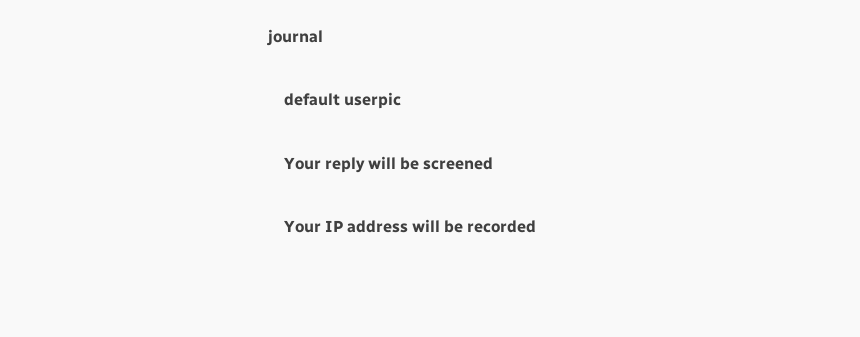journal

    default userpic

    Your reply will be screened

    Your IP address will be recorded